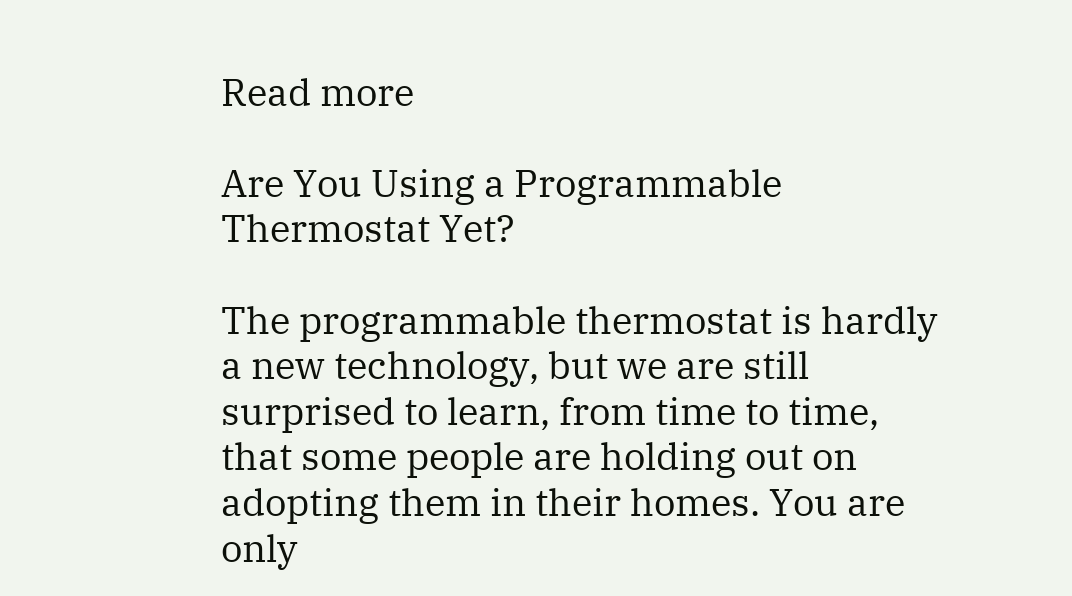Read more

Are You Using a Programmable Thermostat Yet?

The programmable thermostat is hardly a new technology, but we are still surprised to learn, from time to time, that some people are holding out on adopting them in their homes. You are only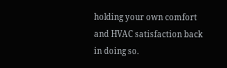holding your own comfort and HVAC satisfaction back in doing so.